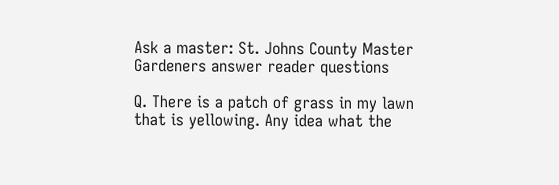Ask a master: St. Johns County Master Gardeners answer reader questions

Q. There is a patch of grass in my lawn that is yellowing. Any idea what the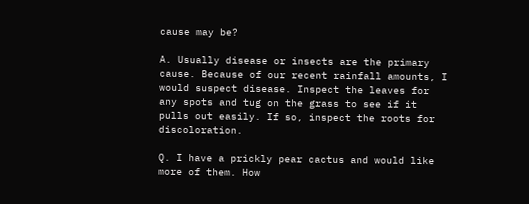cause may be?

A. Usually disease or insects are the primary cause. Because of our recent rainfall amounts, I would suspect disease. Inspect the leaves for any spots and tug on the grass to see if it pulls out easily. If so, inspect the roots for discoloration.

Q. I have a prickly pear cactus and would like more of them. How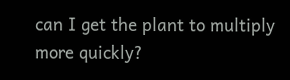can I get the plant to multiply more quickly?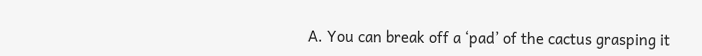A. You can break off a ‘pad’ of the cactus grasping it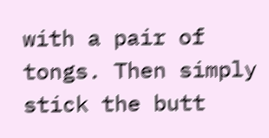with a pair of tongs. Then simply stick the butt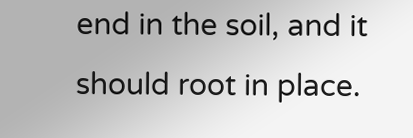end in the soil, and it should root in place.